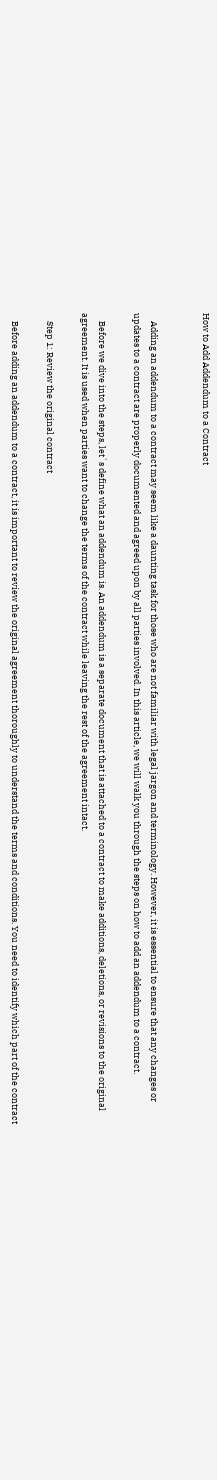How to Add Addendum to a Contract


    Adding an addendum to a contract may seem like a daunting task for those who are not familiar with legal jargon and terminology. However, it is essential to ensure that any changes or updates to a contract are properly documented and agreed upon by all parties involved. In this article, we will walk you through the steps on how to add an addendum to a contract.

    Before we dive into the steps, let`s define what an addendum is. An addendum is a separate document that is attached to a contract to make additions, deletions, or revisions to the original agreement. It is used when parties want to change the terms of the contract while leaving the rest of the agreement intact.

    Step 1: Review the original contract

    Before adding an addendum to a contract, it is important to review the original agreement thoroughly to understand the terms and conditions. You need to identify which part of the contract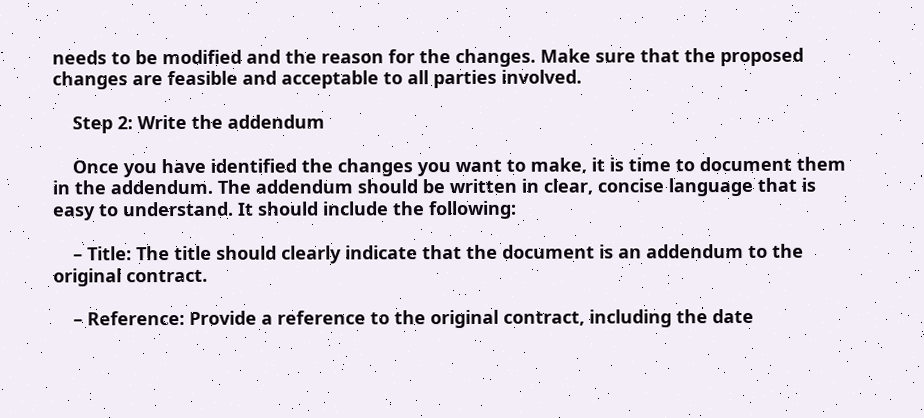needs to be modified and the reason for the changes. Make sure that the proposed changes are feasible and acceptable to all parties involved.

    Step 2: Write the addendum

    Once you have identified the changes you want to make, it is time to document them in the addendum. The addendum should be written in clear, concise language that is easy to understand. It should include the following:

    – Title: The title should clearly indicate that the document is an addendum to the original contract.

    – Reference: Provide a reference to the original contract, including the date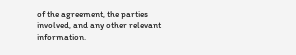of the agreement, the parties involved, and any other relevant information.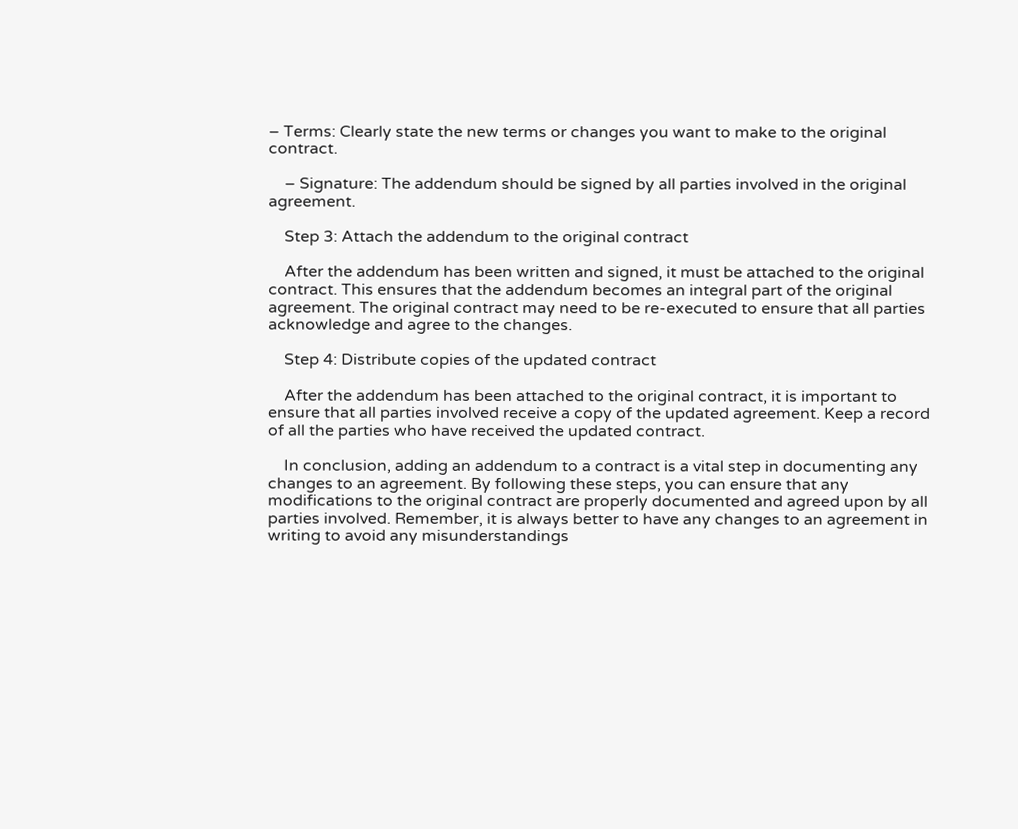– Terms: Clearly state the new terms or changes you want to make to the original contract.

    – Signature: The addendum should be signed by all parties involved in the original agreement.

    Step 3: Attach the addendum to the original contract

    After the addendum has been written and signed, it must be attached to the original contract. This ensures that the addendum becomes an integral part of the original agreement. The original contract may need to be re-executed to ensure that all parties acknowledge and agree to the changes.

    Step 4: Distribute copies of the updated contract

    After the addendum has been attached to the original contract, it is important to ensure that all parties involved receive a copy of the updated agreement. Keep a record of all the parties who have received the updated contract.

    In conclusion, adding an addendum to a contract is a vital step in documenting any changes to an agreement. By following these steps, you can ensure that any modifications to the original contract are properly documented and agreed upon by all parties involved. Remember, it is always better to have any changes to an agreement in writing to avoid any misunderstandings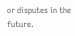or disputes in the future.